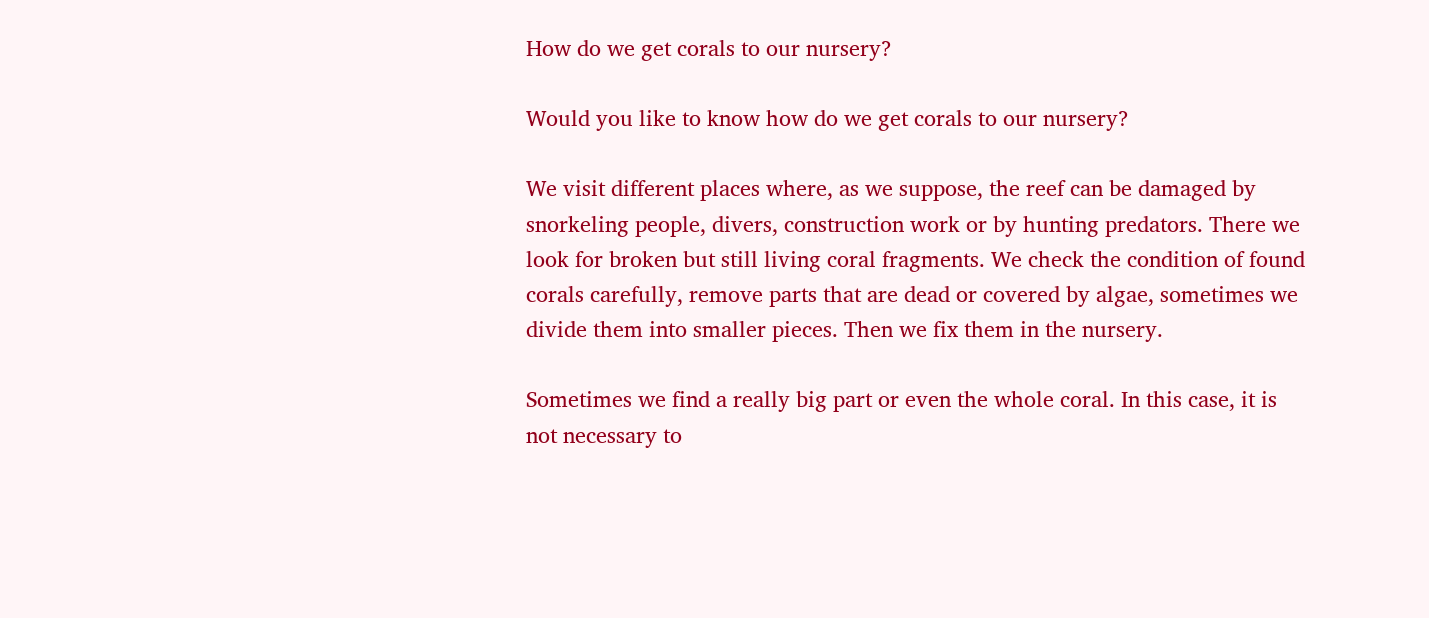How do we get corals to our nursery?

Would you like to know how do we get corals to our nursery?

We visit different places where, as we suppose, the reef can be damaged by snorkeling people, divers, construction work or by hunting predators. There we look for broken but still living coral fragments. We check the condition of found corals carefully, remove parts that are dead or covered by algae, sometimes we divide them into smaller pieces. Then we fix them in the nursery.

Sometimes we find a really big part or even the whole coral. In this case, it is not necessary to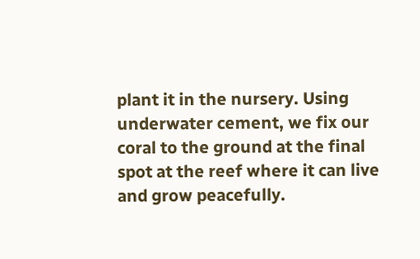plant it in the nursery. Using underwater cement, we fix our coral to the ground at the final spot at the reef where it can live and grow peacefully.